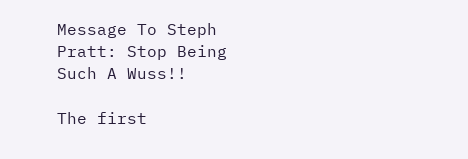Message To Steph Pratt: Stop Being Such A Wuss!!

The first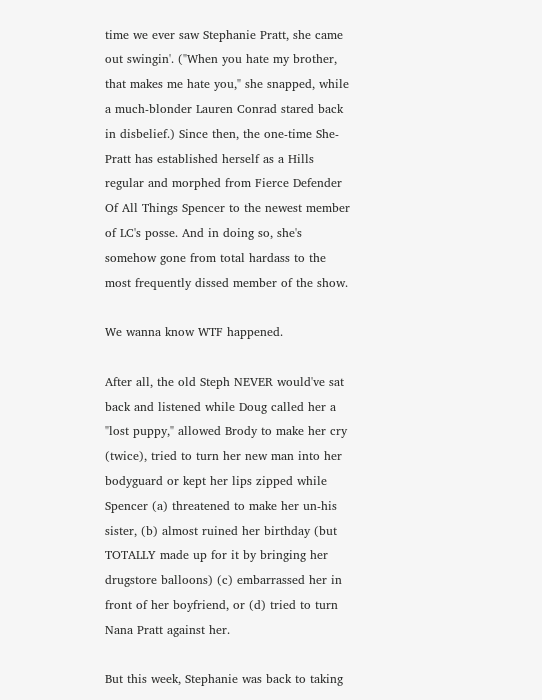time we ever saw Stephanie Pratt, she came out swingin'. ("When you hate my brother, that makes me hate you," she snapped, while a much-blonder Lauren Conrad stared back in disbelief.) Since then, the one-time She-Pratt has established herself as a Hills regular and morphed from Fierce Defender Of All Things Spencer to the newest member of LC's posse. And in doing so, she's somehow gone from total hardass to the most frequently dissed member of the show.

We wanna know WTF happened.

After all, the old Steph NEVER would've sat back and listened while Doug called her a "lost puppy," allowed Brody to make her cry (twice), tried to turn her new man into her bodyguard or kept her lips zipped while Spencer (a) threatened to make her un-his sister, (b) almost ruined her birthday (but TOTALLY made up for it by bringing her drugstore balloons) (c) embarrassed her in front of her boyfriend, or (d) tried to turn Nana Pratt against her.

But this week, Stephanie was back to taking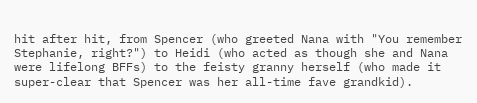hit after hit, from Spencer (who greeted Nana with "You remember Stephanie, right?") to Heidi (who acted as though she and Nana were lifelong BFFs) to the feisty granny herself (who made it super-clear that Spencer was her all-time fave grandkid).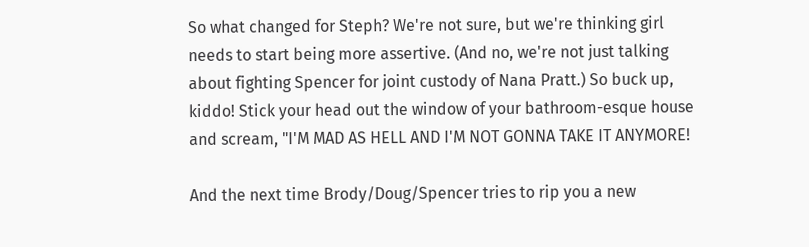So what changed for Steph? We're not sure, but we're thinking girl needs to start being more assertive. (And no, we're not just talking about fighting Spencer for joint custody of Nana Pratt.) So buck up, kiddo! Stick your head out the window of your bathroom-esque house and scream, "I'M MAD AS HELL AND I'M NOT GONNA TAKE IT ANYMORE!

And the next time Brody/Doug/Spencer tries to rip you a new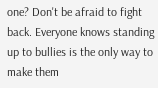one? Don't be afraid to fight back. Everyone knows standing up to bullies is the only way to make them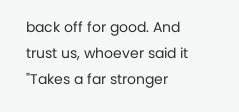back off for good. And trust us, whoever said it "Takes a far stronger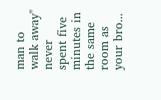man to walk away" never spent five minutes in the same room as your bro...